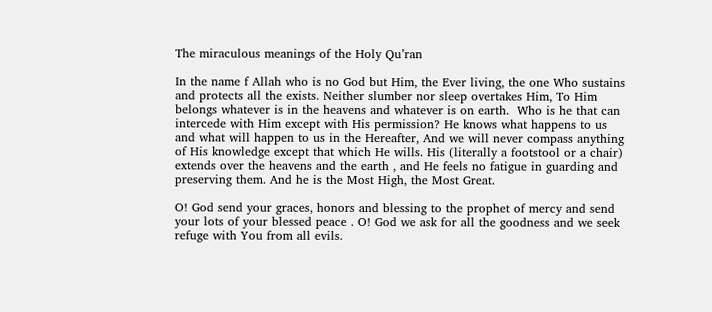The miraculous meanings of the Holy Qu’ran

In the name f Allah who is no God but Him, the Ever living, the one Who sustains and protects all the exists. Neither slumber nor sleep overtakes Him, To Him belongs whatever is in the heavens and whatever is on earth.  Who is he that can intercede with Him except with His permission? He knows what happens to us and what will happen to us in the Hereafter, And we will never compass anything of His knowledge except that which He wills. His (literally a footstool or a chair) extends over the heavens and the earth , and He feels no fatigue in guarding and preserving them. And he is the Most High, the Most Great.

O! God send your graces, honors and blessing to the prophet of mercy and send your lots of your blessed peace . O! God we ask for all the goodness and we seek refuge with You from all evils.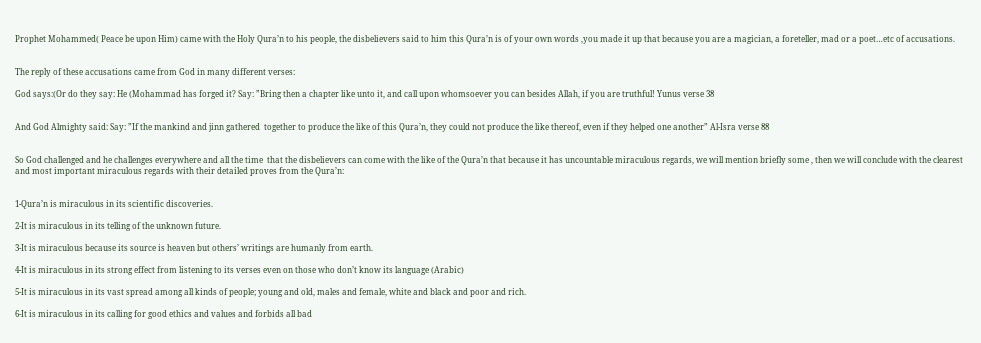Prophet Mohammed( Peace be upon Him) came with the Holy Qura’n to his people, the disbelievers said to him this Qura’n is of your own words ,you made it up that because you are a magician, a foreteller, mad or a poet…etc of accusations.


The reply of these accusations came from God in many different verses:

God says:(Or do they say: He (Mohammad has forged it? Say: ”Bring then a chapter like unto it, and call upon whomsoever you can besides Allah, if you are truthful! Yunus verse 38


And God Almighty said: Say: ”If the mankind and jinn gathered  together to produce the like of this Qura’n, they could not produce the like thereof, even if they helped one another” Al-Isra verse 88


So God challenged and he challenges everywhere and all the time  that the disbelievers can come with the like of the Qura’n that because it has uncountable miraculous regards, we will mention briefly some , then we will conclude with the clearest and most important miraculous regards with their detailed proves from the Qura’n:


1-Qura’n is miraculous in its scientific discoveries.

2-It is miraculous in its telling of the unknown future.

3-It is miraculous because its source is heaven but others’ writings are humanly from earth.

4-It is miraculous in its strong effect from listening to its verses even on those who don’t know its language (Arabic)

5-It is miraculous in its vast spread among all kinds of people; young and old, males and female, white and black and poor and rich.

6-It is miraculous in its calling for good ethics and values and forbids all bad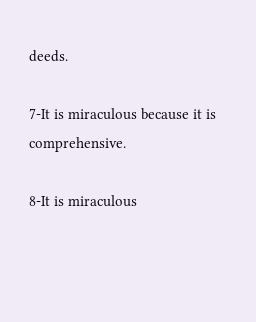deeds.

7-It is miraculous because it is comprehensive.

8-It is miraculous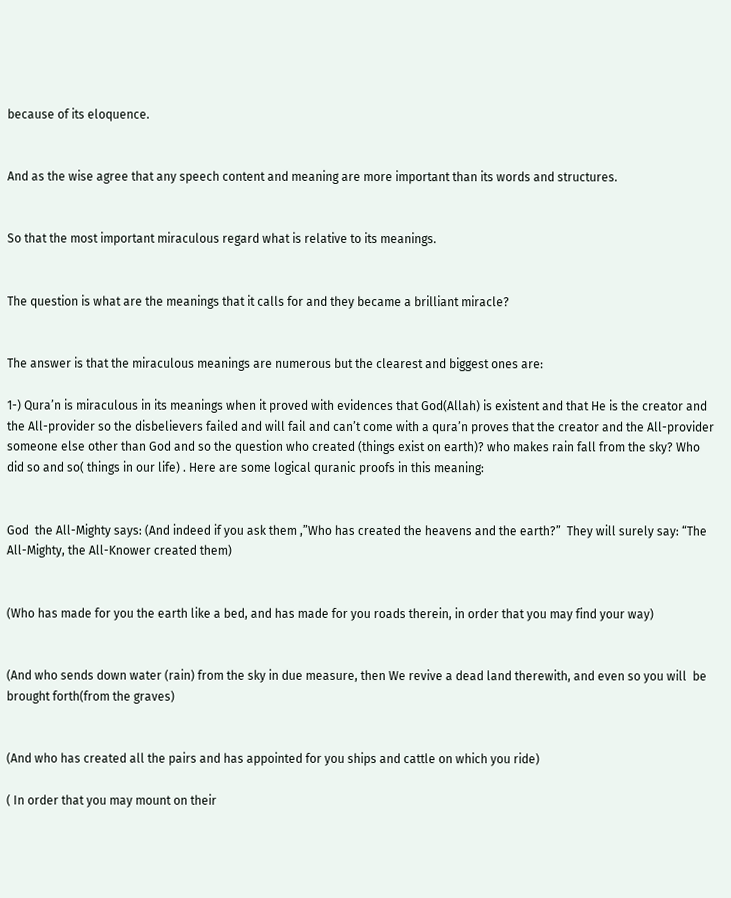because of its eloquence.


And as the wise agree that any speech content and meaning are more important than its words and structures.


So that the most important miraculous regard what is relative to its meanings.


The question is what are the meanings that it calls for and they became a brilliant miracle?


The answer is that the miraculous meanings are numerous but the clearest and biggest ones are:

1-) Qura’n is miraculous in its meanings when it proved with evidences that God(Allah) is existent and that He is the creator and the All-provider so the disbelievers failed and will fail and can’t come with a qura’n proves that the creator and the All-provider someone else other than God and so the question who created (things exist on earth)? who makes rain fall from the sky? Who did so and so( things in our life) . Here are some logical quranic proofs in this meaning:


God  the All-Mighty says: (And indeed if you ask them ,”Who has created the heavens and the earth?”  They will surely say: “The All-Mighty, the All-Knower created them)


(Who has made for you the earth like a bed, and has made for you roads therein, in order that you may find your way)


(And who sends down water (rain) from the sky in due measure, then We revive a dead land therewith, and even so you will  be brought forth(from the graves)


(And who has created all the pairs and has appointed for you ships and cattle on which you ride)

( In order that you may mount on their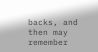backs, and then may remember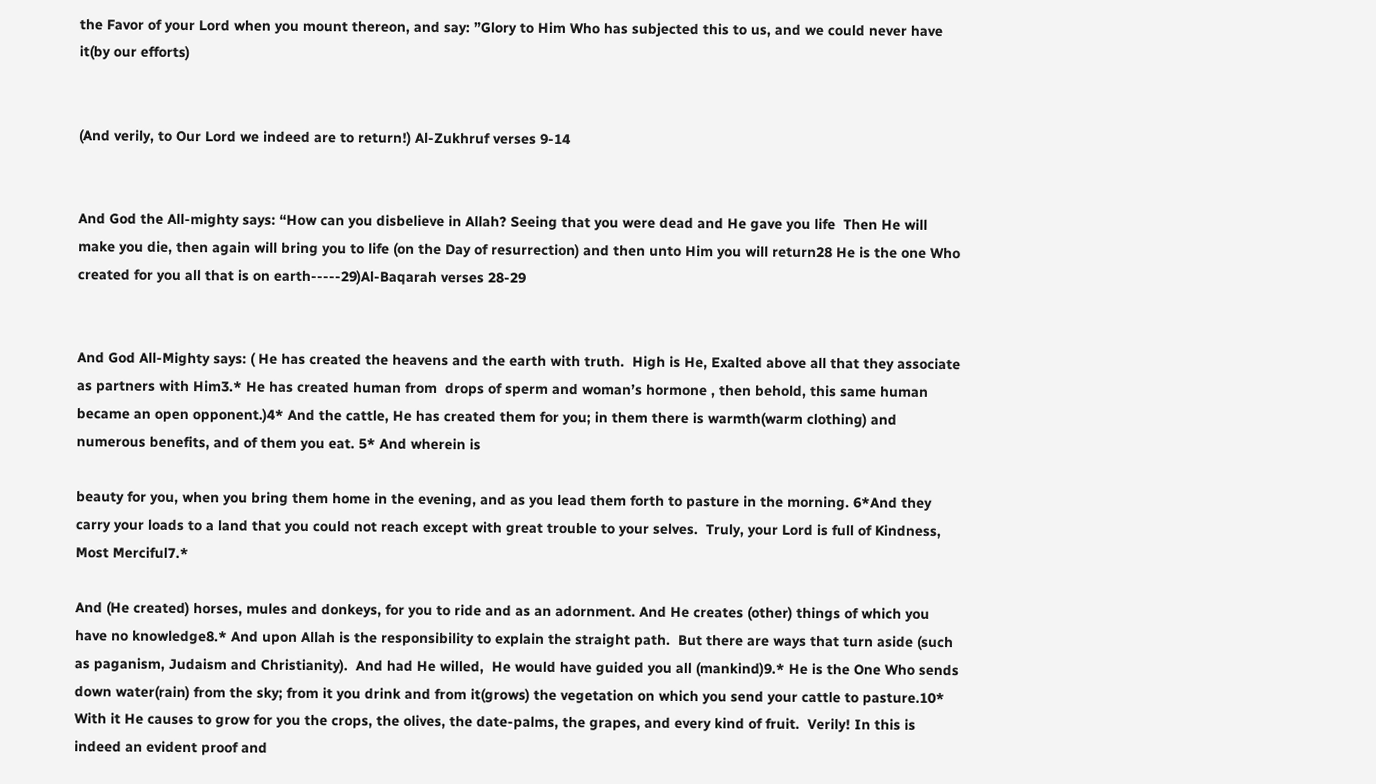the Favor of your Lord when you mount thereon, and say: ”Glory to Him Who has subjected this to us, and we could never have it(by our efforts)


(And verily, to Our Lord we indeed are to return!) Al-Zukhruf verses 9-14


And God the All-mighty says: “How can you disbelieve in Allah? Seeing that you were dead and He gave you life  Then He will make you die, then again will bring you to life (on the Day of resurrection) and then unto Him you will return28 He is the one Who created for you all that is on earth-----29)Al-Baqarah verses 28-29


And God All-Mighty says: ( He has created the heavens and the earth with truth.  High is He, Exalted above all that they associate as partners with Him3.* He has created human from  drops of sperm and woman’s hormone , then behold, this same human became an open opponent.)4* And the cattle, He has created them for you; in them there is warmth(warm clothing) and numerous benefits, and of them you eat. 5* And wherein is

beauty for you, when you bring them home in the evening, and as you lead them forth to pasture in the morning. 6*And they carry your loads to a land that you could not reach except with great trouble to your selves.  Truly, your Lord is full of Kindness, Most Merciful7.*

And (He created) horses, mules and donkeys, for you to ride and as an adornment. And He creates (other) things of which you have no knowledge8.* And upon Allah is the responsibility to explain the straight path.  But there are ways that turn aside (such as paganism, Judaism and Christianity).  And had He willed,  He would have guided you all (mankind)9.* He is the One Who sends down water(rain) from the sky; from it you drink and from it(grows) the vegetation on which you send your cattle to pasture.10* With it He causes to grow for you the crops, the olives, the date-palms, the grapes, and every kind of fruit.  Verily! In this is indeed an evident proof and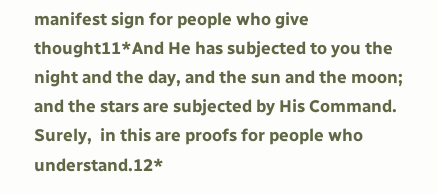manifest sign for people who give thought11*And He has subjected to you the night and the day, and the sun and the moon; and the stars are subjected by His Command.  Surely,  in this are proofs for people who understand.12*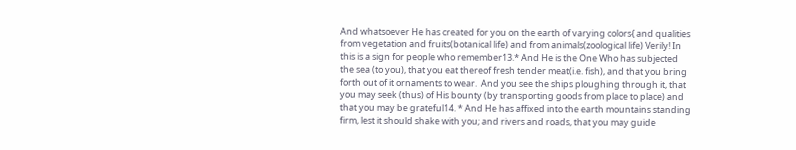And whatsoever He has created for you on the earth of varying colors{ and qualities from vegetation and fruits(botanical life) and from animals(zoological life) Verily! In this is a sign for people who remember13.* And He is the One Who has subjected the sea (to you), that you eat thereof fresh tender meat(i.e. fish), and that you bring forth out of it ornaments to wear.  And you see the ships ploughing through it, that you may seek (thus) of His bounty (by transporting goods from place to place) and that you may be grateful14. * And He has affixed into the earth mountains standing firm, lest it should shake with you; and rivers and roads, that you may guide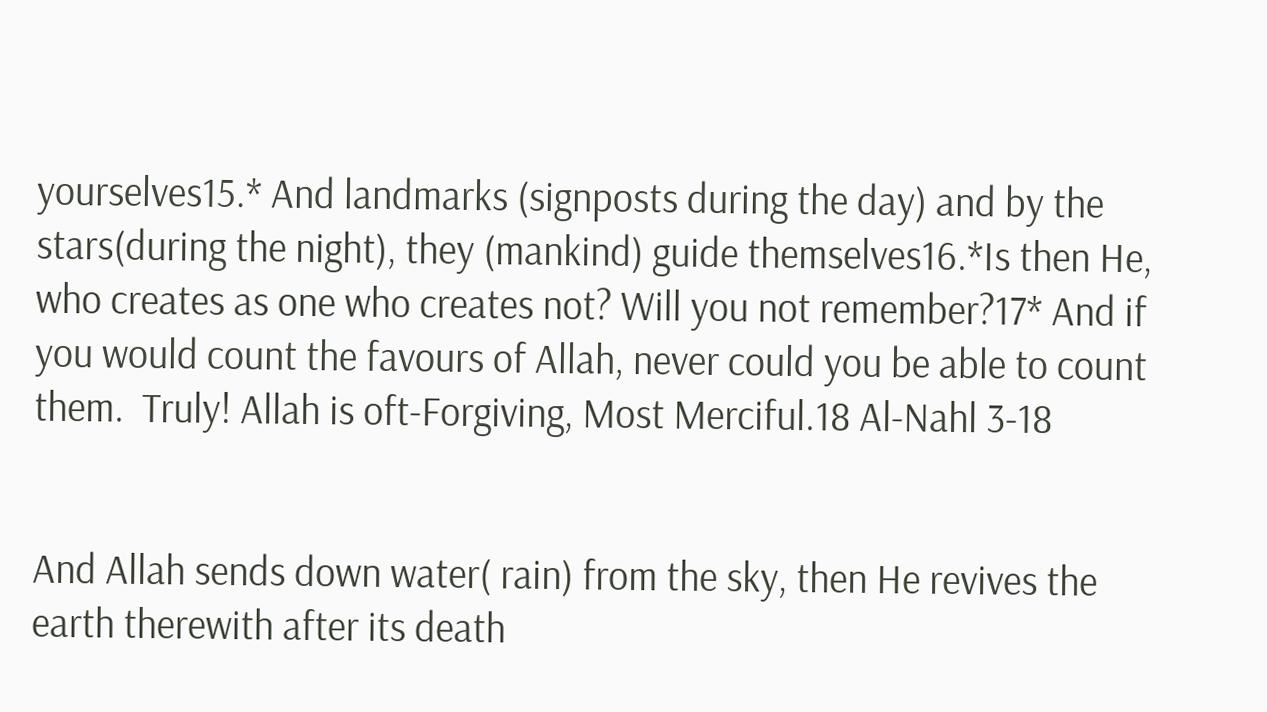yourselves15.* And landmarks (signposts during the day) and by the stars(during the night), they (mankind) guide themselves16.*Is then He, who creates as one who creates not? Will you not remember?17* And if you would count the favours of Allah, never could you be able to count them.  Truly! Allah is oft-Forgiving, Most Merciful.18 Al-Nahl 3-18


And Allah sends down water( rain) from the sky, then He revives the earth therewith after its death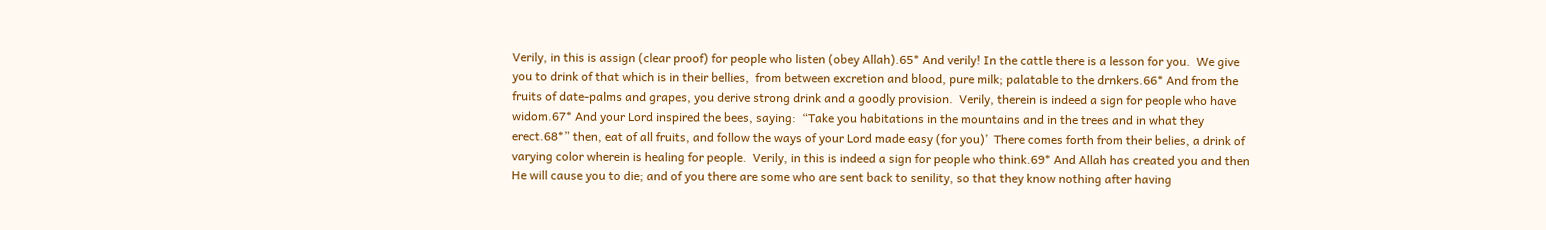Verily, in this is assign (clear proof) for people who listen (obey Allah).65* And verily! In the cattle there is a lesson for you.  We give you to drink of that which is in their bellies,  from between excretion and blood, pure milk; palatable to the drnkers.66* And from the fruits of date-palms and grapes, you derive strong drink and a goodly provision.  Verily, therein is indeed a sign for people who have widom.67* And your Lord inspired the bees, saying:  “Take you habitations in the mountains and in the trees and in what they erect.68*” then, eat of all fruits, and follow the ways of your Lord made easy (for you)’  There comes forth from their belies, a drink of varying color wherein is healing for people.  Verily, in this is indeed a sign for people who think.69* And Allah has created you and then He will cause you to die; and of you there are some who are sent back to senility, so that they know nothing after having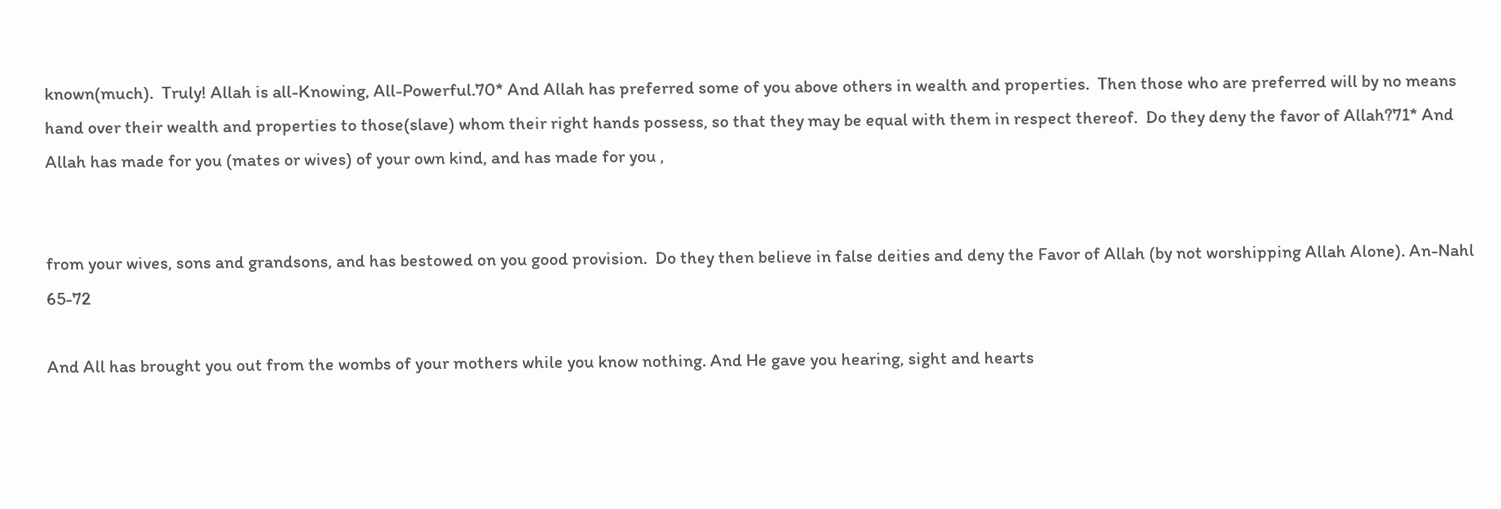known(much).  Truly! Allah is all-Knowing, All-Powerful.70* And Allah has preferred some of you above others in wealth and properties.  Then those who are preferred will by no means hand over their wealth and properties to those(slave) whom their right hands possess, so that they may be equal with them in respect thereof.  Do they deny the favor of Allah?71* And Allah has made for you (mates or wives) of your own kind, and has made for you ,


from your wives, sons and grandsons, and has bestowed on you good provision.  Do they then believe in false deities and deny the Favor of Allah (by not worshipping Allah Alone). An-Nahl 65-72

And All has brought you out from the wombs of your mothers while you know nothing. And He gave you hearing, sight and hearts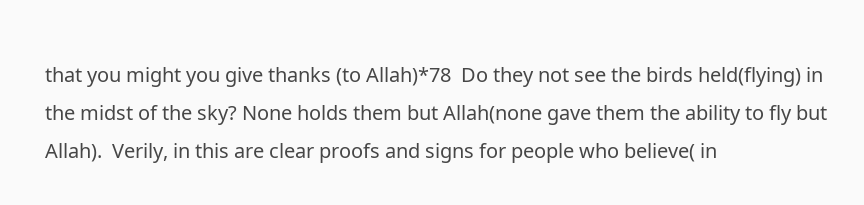that you might you give thanks (to Allah)*78  Do they not see the birds held(flying) in the midst of the sky? None holds them but Allah(none gave them the ability to fly but Allah).  Verily, in this are clear proofs and signs for people who believe( in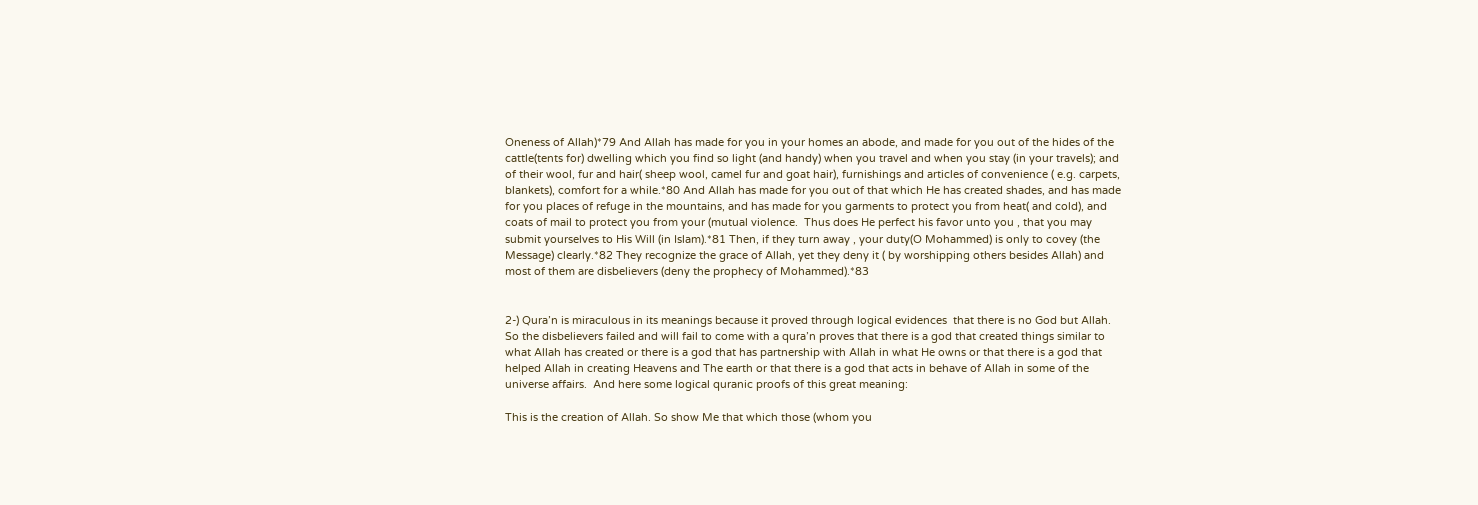Oneness of Allah)*79 And Allah has made for you in your homes an abode, and made for you out of the hides of the cattle(tents for) dwelling which you find so light (and handy) when you travel and when you stay (in your travels); and of their wool, fur and hair( sheep wool, camel fur and goat hair), furnishings and articles of convenience ( e.g. carpets, blankets), comfort for a while.*80 And Allah has made for you out of that which He has created shades, and has made for you places of refuge in the mountains, and has made for you garments to protect you from heat( and cold), and coats of mail to protect you from your (mutual violence.  Thus does He perfect his favor unto you , that you may submit yourselves to His Will (in Islam).*81 Then, if they turn away , your duty(O Mohammed) is only to covey (the Message) clearly.*82 They recognize the grace of Allah, yet they deny it ( by worshipping others besides Allah) and most of them are disbelievers (deny the prophecy of Mohammed).*83


2-) Qura’n is miraculous in its meanings because it proved through logical evidences  that there is no God but Allah.  So the disbelievers failed and will fail to come with a qura’n proves that there is a god that created things similar to what Allah has created or there is a god that has partnership with Allah in what He owns or that there is a god that helped Allah in creating Heavens and The earth or that there is a god that acts in behave of Allah in some of the universe affairs.  And here some logical quranic proofs of this great meaning:

This is the creation of Allah. So show Me that which those (whom you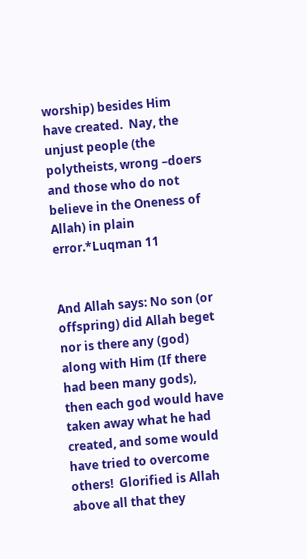worship) besides Him have created.  Nay, the unjust people (the polytheists, wrong –doers and those who do not believe in the Oneness of Allah) in plain error.*Luqman 11


And Allah says: No son (or offspring) did Allah beget nor is there any (god) along with Him (If there had been many gods), then each god would have taken away what he had created, and some would have tried to overcome others!  Glorified is Allah above all that they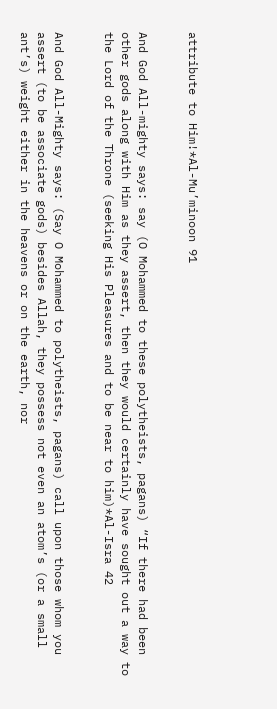attribute to Him!*Al-Mu’minoon 91


And God All-mighty says: say (O Mohammed to these polytheists, pagans) “If there had been other gods along with Him as they assert, then they would certainly have sought out a way to the Lord of the Throne (seeking His Pleasures and to be near to him)*Al-Isra 42


And God All-Mighty says: (Say O Mohammed to polytheists, pagans) call upon those whom you assert (to be associate gods) besides Allah, they possess not even an atom’s (or a small ant’s) weight either in the heavens or on the earth, nor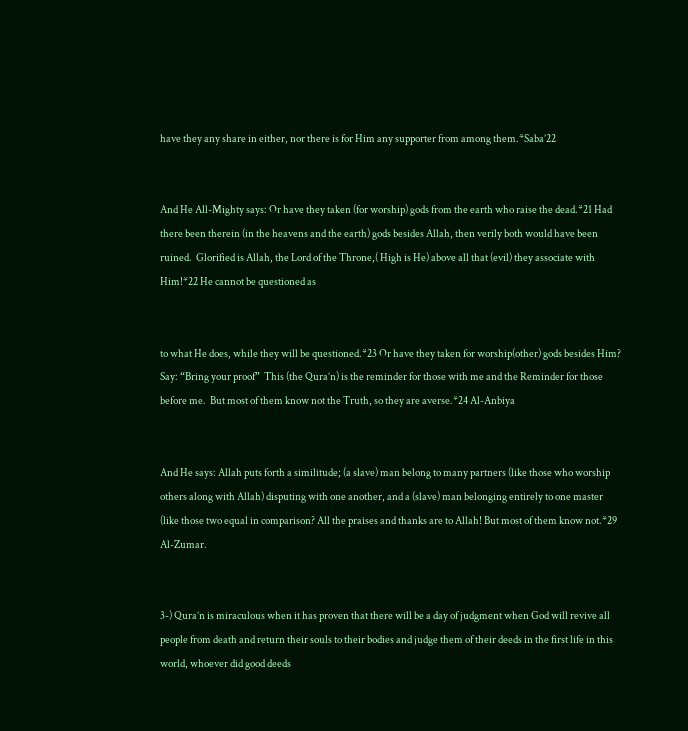have they any share in either, nor there is for Him any supporter from among them.*Saba’22


And He All-Mighty says: Or have they taken (for worship) gods from the earth who raise the dead.*21 Had there been therein (in the heavens and the earth) gods besides Allah, then verily both would have been ruined.  Glorified is Allah, the Lord of the Throne,( High is He) above all that (evil) they associate with Him!*22 He cannot be questioned as


to what He does, while they will be questioned.*23 Or have they taken for worship(other) gods besides Him? Say: “Bring your proof”  This (the Qura’n) is the reminder for those with me and the Reminder for those before me.  But most of them know not the Truth, so they are averse.*24 Al-Anbiya


And He says: Allah puts forth a similitude; (a slave) man belong to many partners (like those who worship others along with Allah) disputing with one another, and a (slave) man belonging entirely to one master (like those two equal in comparison? All the praises and thanks are to Allah! But most of them know not.*29 Al-Zumar.


3-) Qura’n is miraculous when it has proven that there will be a day of judgment when God will revive all people from death and return their souls to their bodies and judge them of their deeds in the first life in this world, whoever did good deeds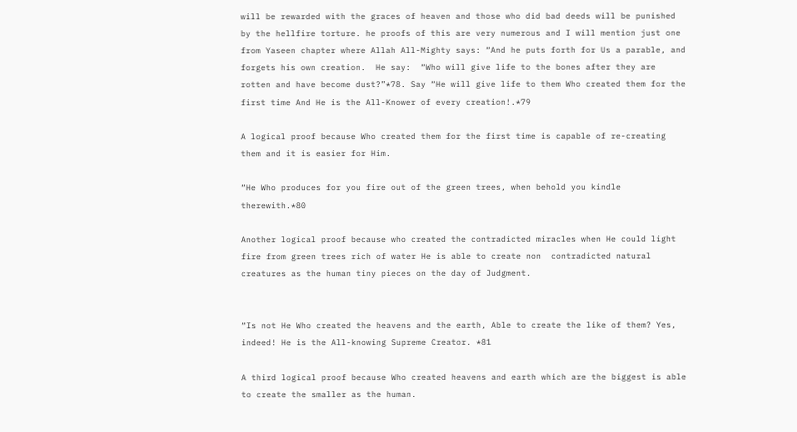will be rewarded with the graces of heaven and those who did bad deeds will be punished by the hellfire torture. he proofs of this are very numerous and I will mention just one from Yaseen chapter where Allah All-Mighty says: “And he puts forth for Us a parable, and forgets his own creation.  He say:  “Who will give life to the bones after they are rotten and have become dust?”*78. Say “He will give life to them Who created them for the first time And He is the All-Knower of every creation!.*79

A logical proof because Who created them for the first time is capable of re-creating them and it is easier for Him.

“He Who produces for you fire out of the green trees, when behold you kindle therewith.*80

Another logical proof because who created the contradicted miracles when He could light fire from green trees rich of water He is able to create non  contradicted natural creatures as the human tiny pieces on the day of Judgment.


“Is not He Who created the heavens and the earth, Able to create the like of them? Yes, indeed! He is the All-knowing Supreme Creator. *81

A third logical proof because Who created heavens and earth which are the biggest is able to create the smaller as the human.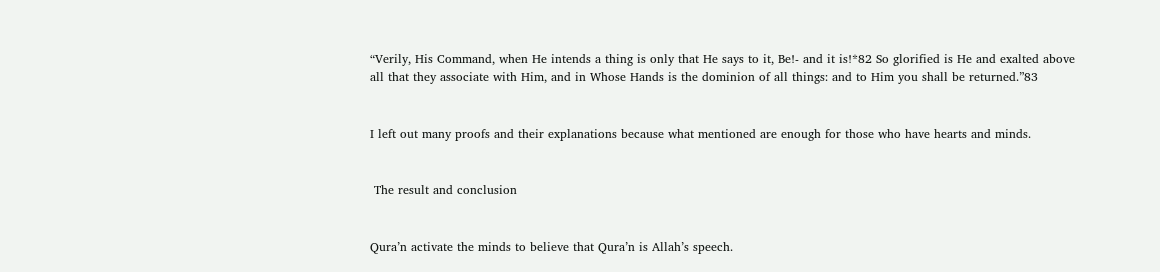“Verily, His Command, when He intends a thing is only that He says to it, Be!- and it is!*82 So glorified is He and exalted above all that they associate with Him, and in Whose Hands is the dominion of all things: and to Him you shall be returned.”83


I left out many proofs and their explanations because what mentioned are enough for those who have hearts and minds.


 The result and conclusion


Qura’n activate the minds to believe that Qura’n is Allah’s speech.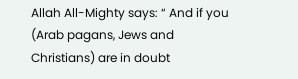Allah All-Mighty says: “ And if you (Arab pagans, Jews and Christians) are in doubt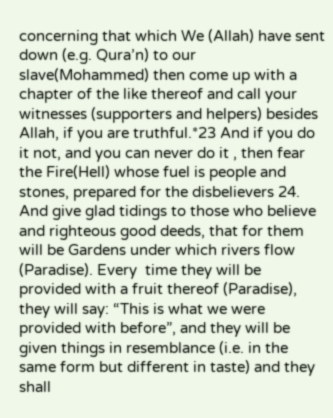concerning that which We (Allah) have sent down (e.g. Qura’n) to our slave(Mohammed) then come up with a chapter of the like thereof and call your witnesses (supporters and helpers) besides Allah, if you are truthful.*23 And if you do it not, and you can never do it , then fear the Fire(Hell) whose fuel is people and stones, prepared for the disbelievers 24. And give glad tidings to those who believe and righteous good deeds, that for them will be Gardens under which rivers flow (Paradise). Every  time they will be provided with a fruit thereof (Paradise),  they will say: “This is what we were provided with before”, and they will be given things in resemblance (i.e. in the same form but different in taste) and they shall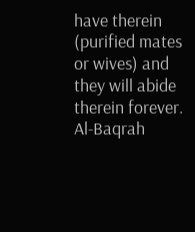have therein (purified mates or wives) and they will abide therein forever. Al-Baqrah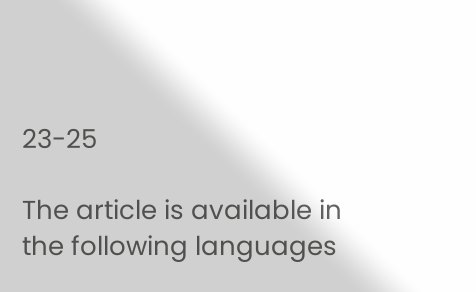23-25

The article is available in the following languages